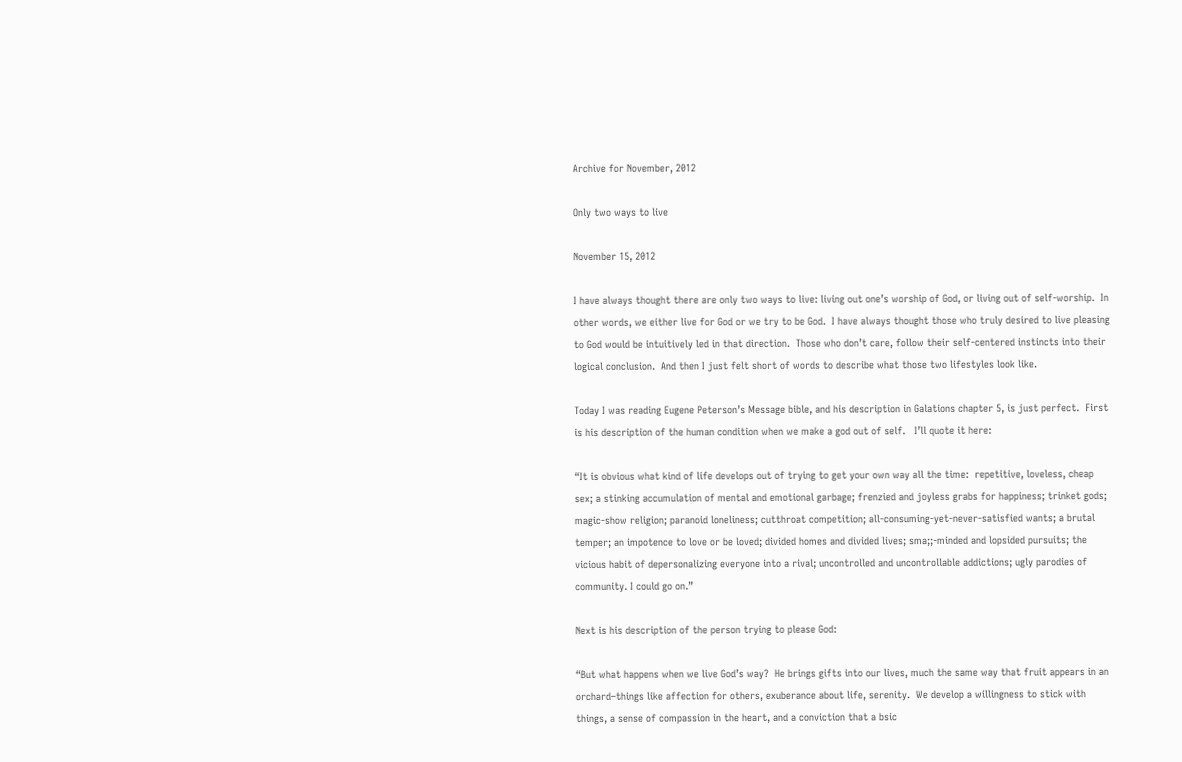Archive for November, 2012

Only two ways to live

November 15, 2012

I have always thought there are only two ways to live: living out one’s worship of God, or living out of self-worship.  In other words, we either live for God or we try to be God.  I have always thought those who truly desired to live pleasing to God would be intuitively led in that direction.  Those who don’t care, follow their self-centered instincts into their logical conclusion.  And then I just felt short of words to describe what those two lifestyles look like.

Today I was reading Eugene Peterson’s Message bible, and his description in Galations chapter 5, is just perfect.  First is his description of the human condition when we make a god out of self.   I’ll quote it here:

“It is obvious what kind of life develops out of trying to get your own way all the time:  repetitive, loveless, cheap sex; a stinking accumulation of mental and emotional garbage; frenzied and joyless grabs for happiness; trinket gods; magic-show religion; paranoid loneliness; cutthroat competition; all-consuming-yet-never-satisfied wants; a brutal temper; an impotence to love or be loved; divided homes and divided lives; sma;;-minded and lopsided pursuits; the vicious habit of depersonalizing everyone into a rival; uncontrolled and uncontrollable addictions; ugly parodies of community. I could go on.”

Next is his description of the person trying to please God:

“But what happens when we live God’s way?  He brings gifts into our lives, much the same way that fruit appears in an orchard–things like affection for others, exuberance about life, serenity.  We develop a willingness to stick with things, a sense of compassion in the heart, and a conviction that a bsic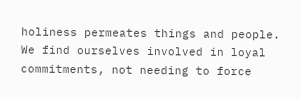holiness permeates things and people.  We find ourselves involved in loyal commitments, not needing to force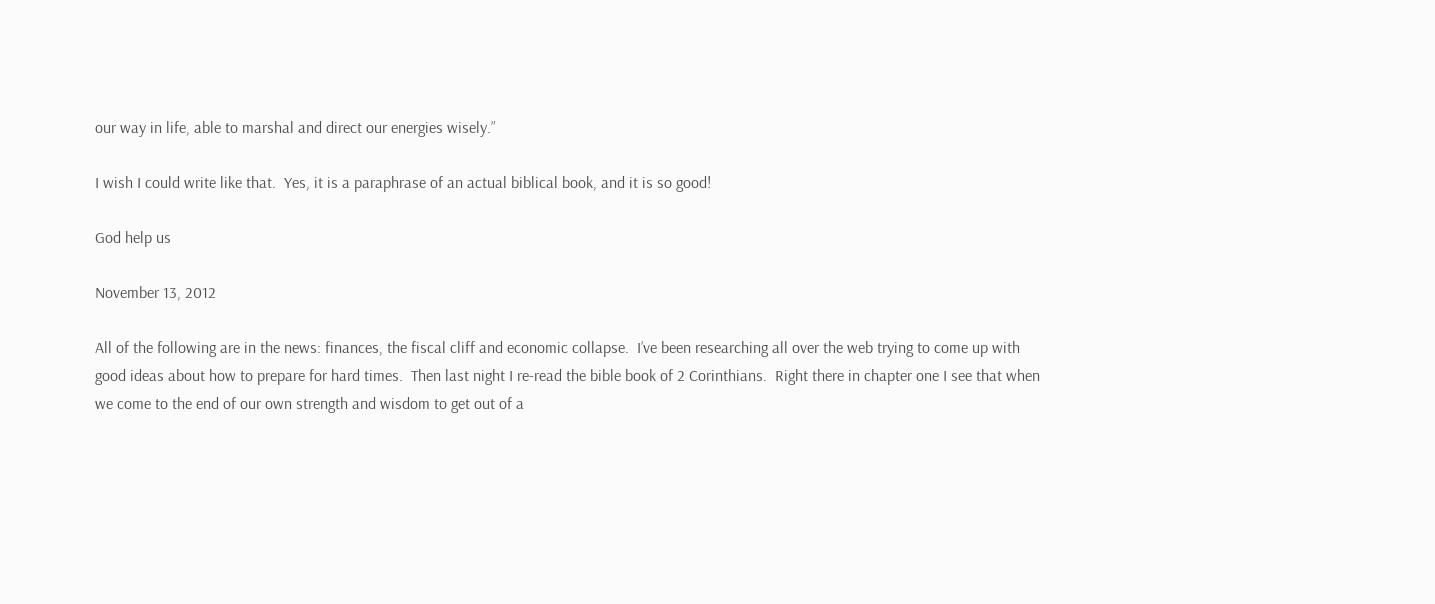our way in life, able to marshal and direct our energies wisely.”

I wish I could write like that.  Yes, it is a paraphrase of an actual biblical book, and it is so good!

God help us

November 13, 2012

All of the following are in the news: finances, the fiscal cliff and economic collapse.  I’ve been researching all over the web trying to come up with good ideas about how to prepare for hard times.  Then last night I re-read the bible book of 2 Corinthians.  Right there in chapter one I see that when we come to the end of our own strength and wisdom to get out of a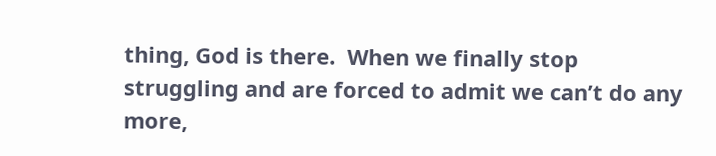thing, God is there.  When we finally stop struggling and are forced to admit we can’t do any more,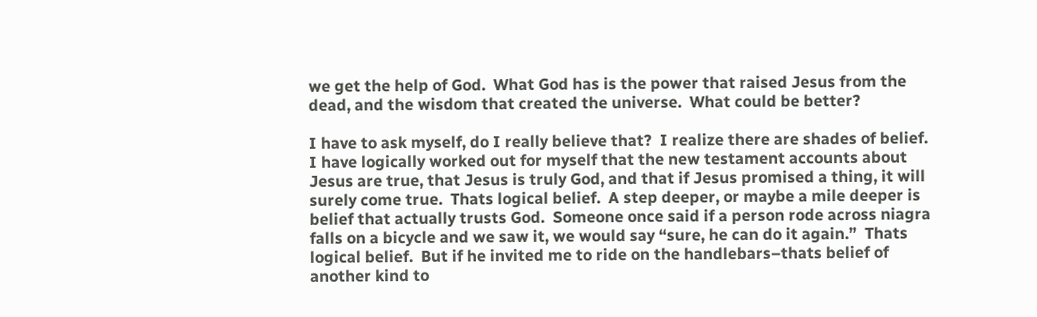we get the help of God.  What God has is the power that raised Jesus from the dead, and the wisdom that created the universe.  What could be better?

I have to ask myself, do I really believe that?  I realize there are shades of belief.  I have logically worked out for myself that the new testament accounts about Jesus are true, that Jesus is truly God, and that if Jesus promised a thing, it will surely come true.  Thats logical belief.  A step deeper, or maybe a mile deeper is belief that actually trusts God.  Someone once said if a person rode across niagra falls on a bicycle and we saw it, we would say “sure, he can do it again.”  Thats logical belief.  But if he invited me to ride on the handlebars–thats belief of another kind to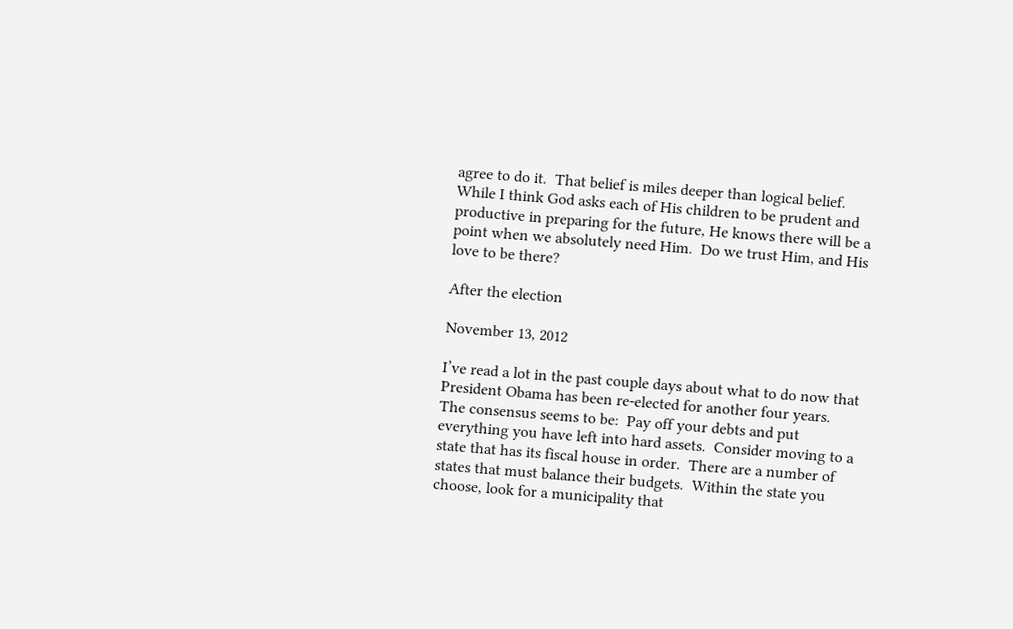agree to do it.  That belief is miles deeper than logical belief.  While I think God asks each of His children to be prudent and productive in preparing for the future, He knows there will be a point when we absolutely need Him.  Do we trust Him, and His love to be there?

After the election

November 13, 2012

I’ve read a lot in the past couple days about what to do now that President Obama has been re-elected for another four years.  The consensus seems to be:  Pay off your debts and put everything you have left into hard assets.  Consider moving to a state that has its fiscal house in order.  There are a number of states that must balance their budgets.  Within the state you choose, look for a municipality that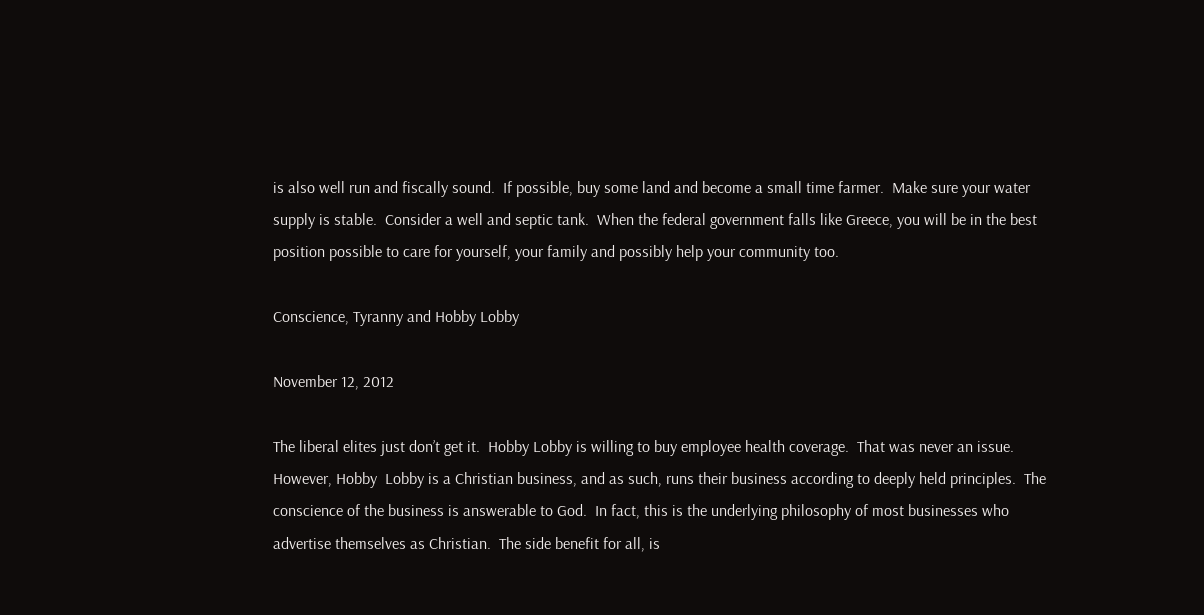is also well run and fiscally sound.  If possible, buy some land and become a small time farmer.  Make sure your water supply is stable.  Consider a well and septic tank.  When the federal government falls like Greece, you will be in the best position possible to care for yourself, your family and possibly help your community too.

Conscience, Tyranny and Hobby Lobby

November 12, 2012

The liberal elites just don’t get it.  Hobby Lobby is willing to buy employee health coverage.  That was never an issue.  However, Hobby  Lobby is a Christian business, and as such, runs their business according to deeply held principles.  The conscience of the business is answerable to God.  In fact, this is the underlying philosophy of most businesses who advertise themselves as Christian.  The side benefit for all, is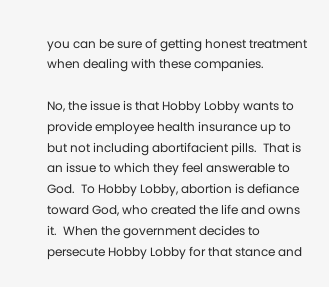you can be sure of getting honest treatment when dealing with these companies.

No, the issue is that Hobby Lobby wants to provide employee health insurance up to but not including abortifacient pills.  That is an issue to which they feel answerable to God.  To Hobby Lobby, abortion is defiance toward God, who created the life and owns it.  When the government decides to persecute Hobby Lobby for that stance and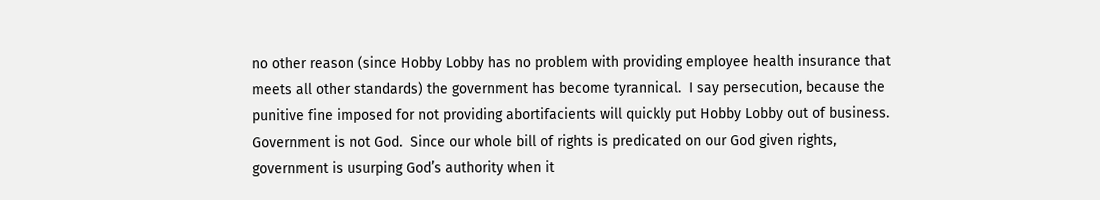no other reason (since Hobby Lobby has no problem with providing employee health insurance that meets all other standards) the government has become tyrannical.  I say persecution, because the punitive fine imposed for not providing abortifacients will quickly put Hobby Lobby out of business.  Government is not God.  Since our whole bill of rights is predicated on our God given rights, government is usurping God’s authority when it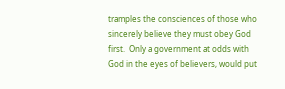tramples the consciences of those who sincerely believe they must obey God first.  Only a government at odds with God in the eyes of believers, would put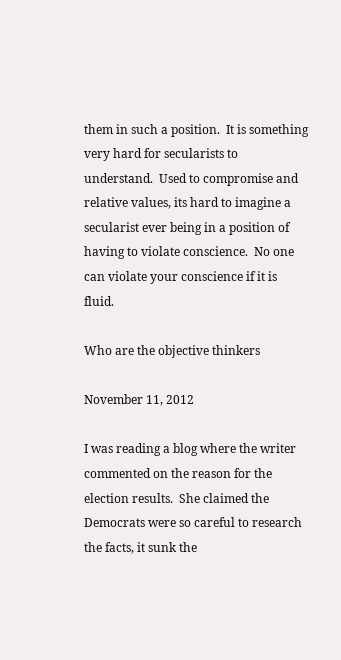them in such a position.  It is something very hard for secularists to understand.  Used to compromise and relative values, its hard to imagine a secularist ever being in a position of having to violate conscience.  No one can violate your conscience if it is fluid.

Who are the objective thinkers

November 11, 2012

I was reading a blog where the writer commented on the reason for the election results.  She claimed the Democrats were so careful to research the facts, it sunk the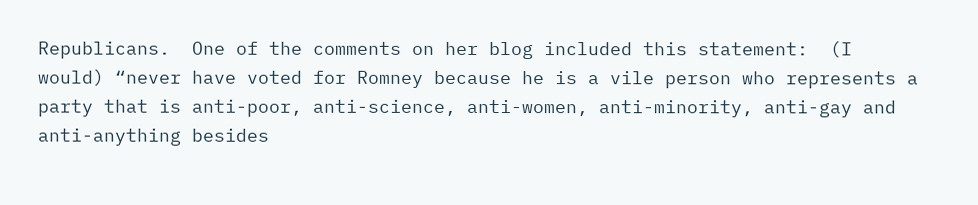Republicans.  One of the comments on her blog included this statement:  (I would) “never have voted for Romney because he is a vile person who represents a party that is anti-poor, anti-science, anti-women, anti-minority, anti-gay and anti-anything besides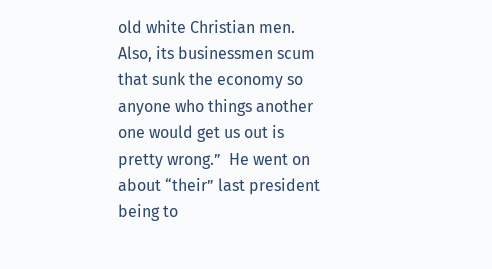old white Christian men.  Also, its businessmen scum that sunk the economy so anyone who things another one would get us out is pretty wrong.”  He went on about “their” last president being to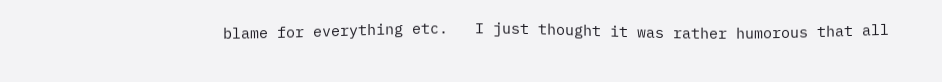blame for everything etc.   I just thought it was rather humorous that all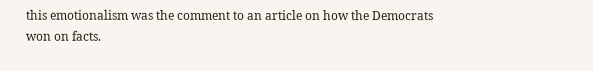this emotionalism was the comment to an article on how the Democrats won on facts.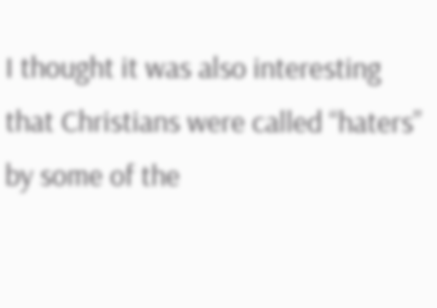I thought it was also interesting that Christians were called “haters” by some of the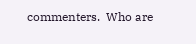commenters.  Who are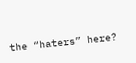the “haters” here?